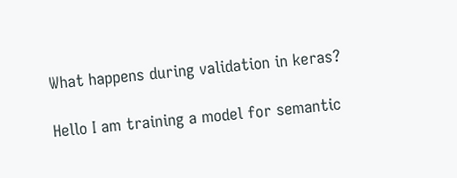What happens during validation in keras?

Hello I am training a model for semantic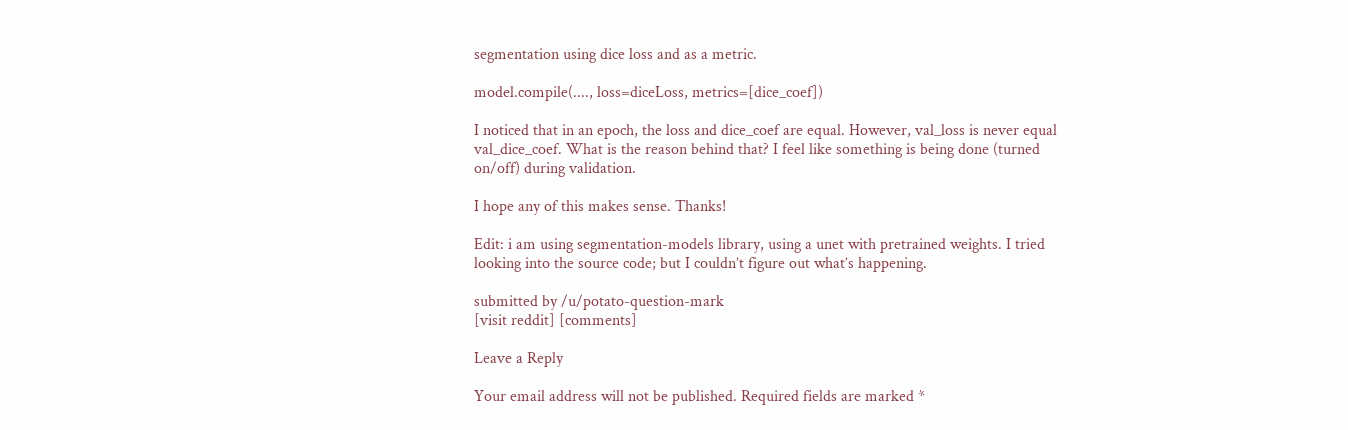segmentation using dice loss and as a metric.

model.compile(...., loss=diceLoss, metrics=[dice_coef])

I noticed that in an epoch, the loss and dice_coef are equal. However, val_loss is never equal val_dice_coef. What is the reason behind that? I feel like something is being done (turned on/off) during validation.

I hope any of this makes sense. Thanks!

Edit: i am using segmentation-models library, using a unet with pretrained weights. I tried looking into the source code; but I couldn’t figure out what’s happening.

submitted by /u/potato-question-mark
[visit reddit] [comments]

Leave a Reply

Your email address will not be published. Required fields are marked *